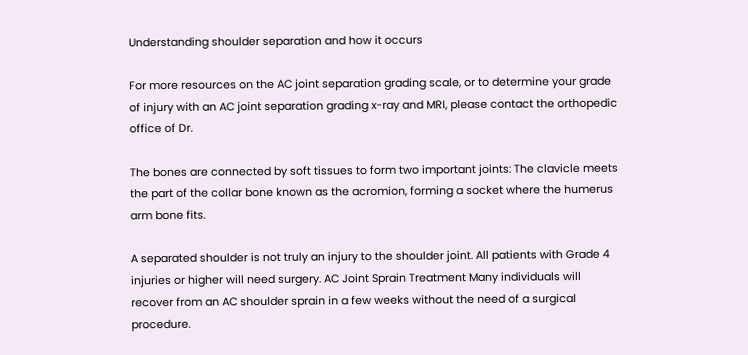Understanding shoulder separation and how it occurs

For more resources on the AC joint separation grading scale, or to determine your grade of injury with an AC joint separation grading x-ray and MRI, please contact the orthopedic office of Dr.

The bones are connected by soft tissues to form two important joints: The clavicle meets the part of the collar bone known as the acromion, forming a socket where the humerus arm bone fits.

A separated shoulder is not truly an injury to the shoulder joint. All patients with Grade 4 injuries or higher will need surgery. AC Joint Sprain Treatment Many individuals will recover from an AC shoulder sprain in a few weeks without the need of a surgical procedure.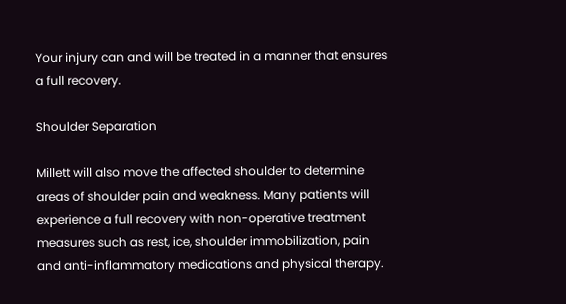Your injury can and will be treated in a manner that ensures a full recovery.

Shoulder Separation

Millett will also move the affected shoulder to determine areas of shoulder pain and weakness. Many patients will experience a full recovery with non-operative treatment measures such as rest, ice, shoulder immobilization, pain and anti-inflammatory medications and physical therapy.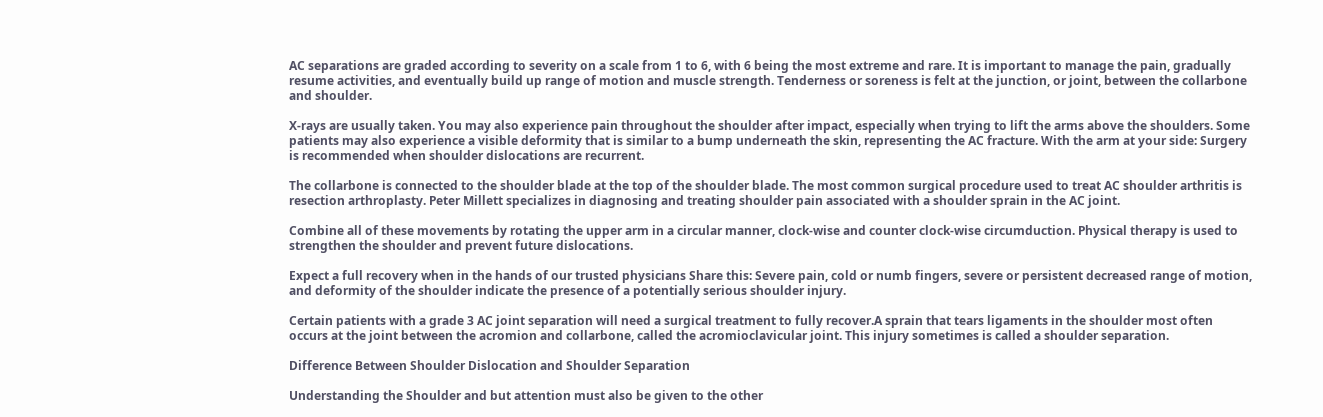AC separations are graded according to severity on a scale from 1 to 6, with 6 being the most extreme and rare. It is important to manage the pain, gradually resume activities, and eventually build up range of motion and muscle strength. Tenderness or soreness is felt at the junction, or joint, between the collarbone and shoulder.

X-rays are usually taken. You may also experience pain throughout the shoulder after impact, especially when trying to lift the arms above the shoulders. Some patients may also experience a visible deformity that is similar to a bump underneath the skin, representing the AC fracture. With the arm at your side: Surgery is recommended when shoulder dislocations are recurrent.

The collarbone is connected to the shoulder blade at the top of the shoulder blade. The most common surgical procedure used to treat AC shoulder arthritis is resection arthroplasty. Peter Millett specializes in diagnosing and treating shoulder pain associated with a shoulder sprain in the AC joint.

Combine all of these movements by rotating the upper arm in a circular manner, clock-wise and counter clock-wise circumduction. Physical therapy is used to strengthen the shoulder and prevent future dislocations.

Expect a full recovery when in the hands of our trusted physicians Share this: Severe pain, cold or numb fingers, severe or persistent decreased range of motion, and deformity of the shoulder indicate the presence of a potentially serious shoulder injury.

Certain patients with a grade 3 AC joint separation will need a surgical treatment to fully recover.A sprain that tears ligaments in the shoulder most often occurs at the joint between the acromion and collarbone, called the acromioclavicular joint. This injury sometimes is called a shoulder separation.

Difference Between Shoulder Dislocation and Shoulder Separation

Understanding the Shoulder and but attention must also be given to the other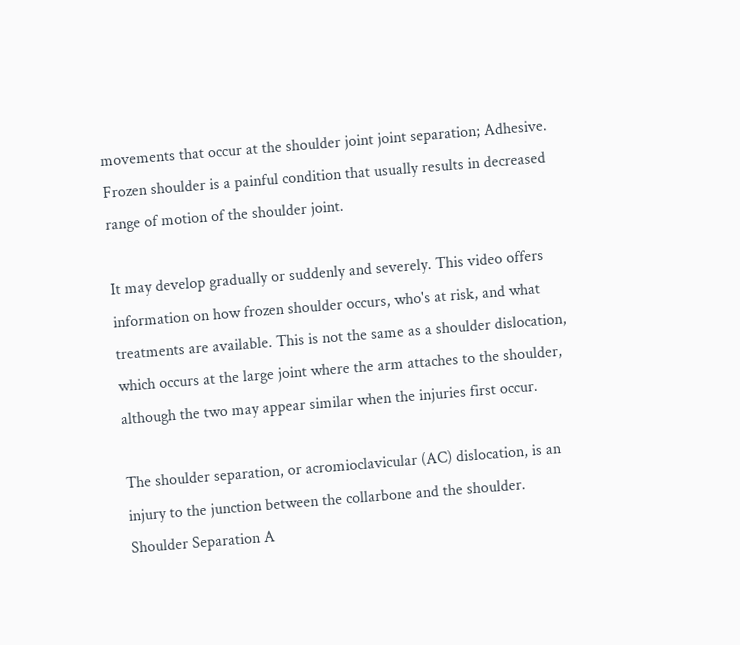movements that occur at the shoulder joint joint separation; Adhesive. Frozen shoulder is a painful condition that usually results in decreased range of motion of the shoulder joint.

It may develop gradually or suddenly and severely. This video offers information on how frozen shoulder occurs, who's at risk, and what treatments are available. This is not the same as a shoulder dislocation, which occurs at the large joint where the arm attaches to the shoulder, although the two may appear similar when the injuries first occur.

The shoulder separation, or acromioclavicular (AC) dislocation, is an injury to the junction between the collarbone and the shoulder. Shoulder Separation A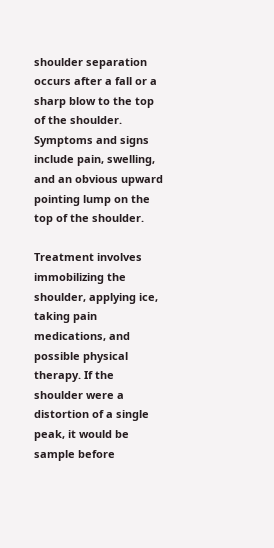shoulder separation occurs after a fall or a sharp blow to the top of the shoulder. Symptoms and signs include pain, swelling, and an obvious upward pointing lump on the top of the shoulder.

Treatment involves immobilizing the shoulder, applying ice, taking pain medications, and possible physical therapy. If the shoulder were a distortion of a single peak, it would be sample before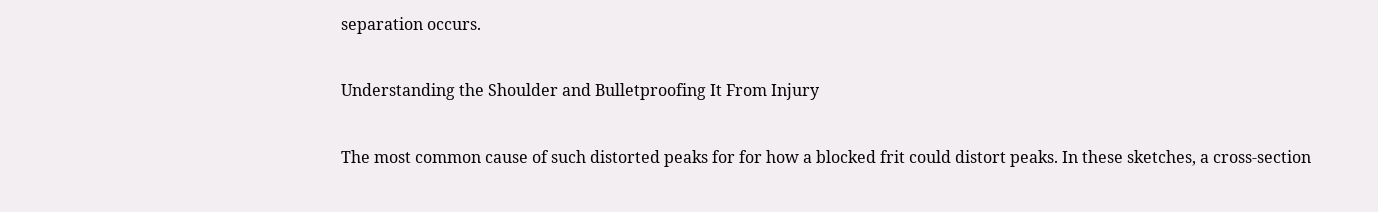separation occurs.

Understanding the Shoulder and Bulletproofing It From Injury

The most common cause of such distorted peaks for for how a blocked frit could distort peaks. In these sketches, a cross-section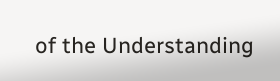of the Understanding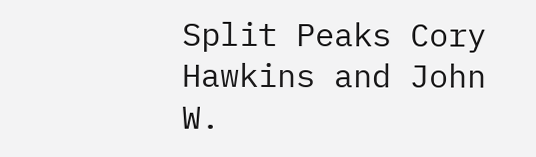Split Peaks Cory Hawkins and John W.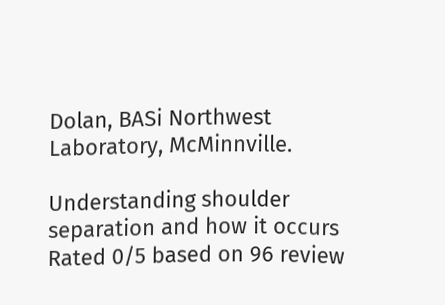Dolan, BASi Northwest Laboratory, McMinnville.

Understanding shoulder separation and how it occurs
Rated 0/5 based on 96 review